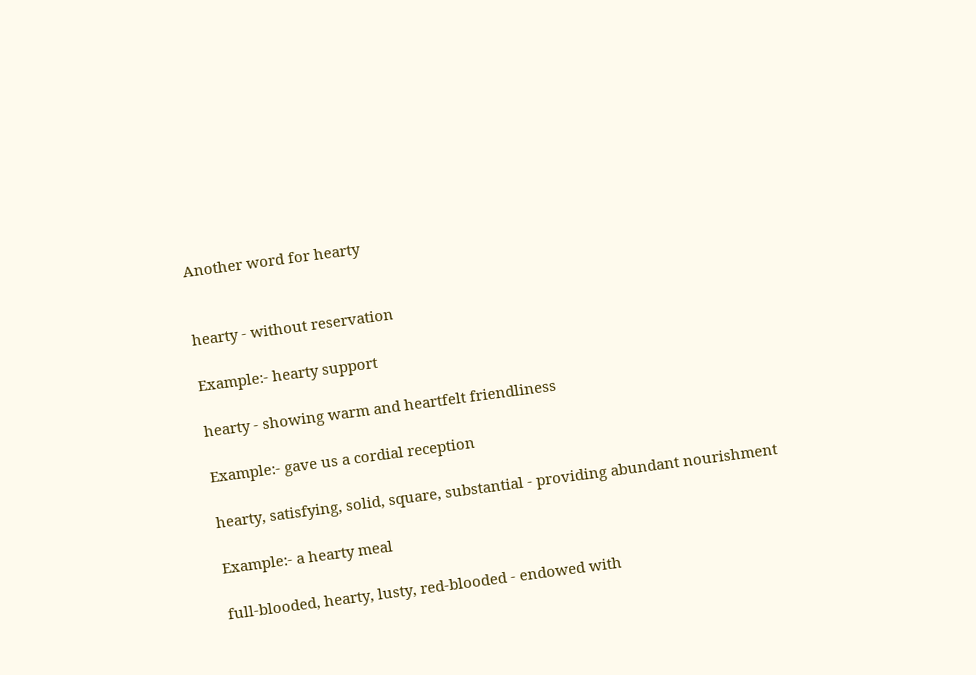Another word for hearty


hearty - without reservation

Example:- hearty support

hearty - showing warm and heartfelt friendliness

Example:- gave us a cordial reception

hearty, satisfying, solid, square, substantial - providing abundant nourishment

Example:- a hearty meal

full-blooded, hearty, lusty, red-blooded - endowed with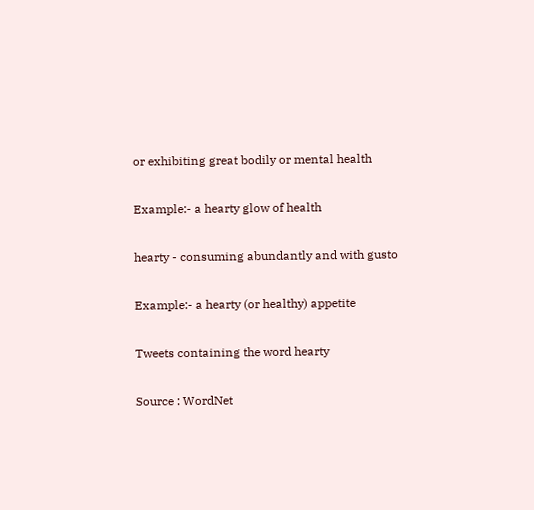or exhibiting great bodily or mental health

Example:- a hearty glow of health

hearty - consuming abundantly and with gusto

Example:- a hearty (or healthy) appetite

Tweets containing the word hearty

Source : WordNet